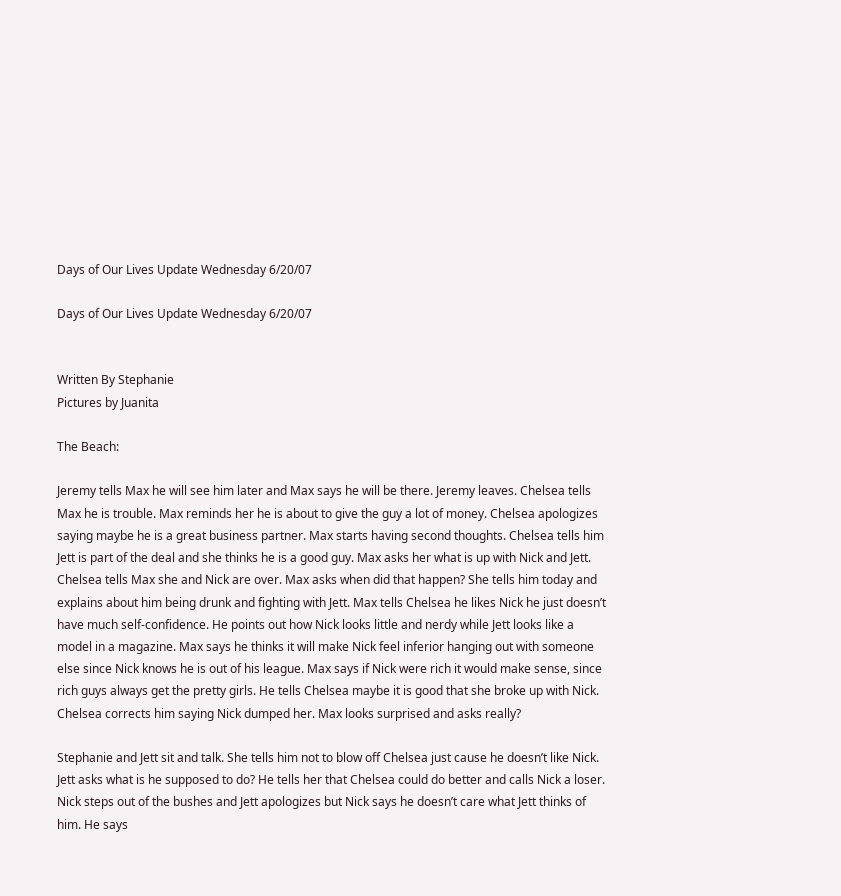Days of Our Lives Update Wednesday 6/20/07

Days of Our Lives Update Wednesday 6/20/07


Written By Stephanie
Pictures by Juanita

The Beach:

Jeremy tells Max he will see him later and Max says he will be there. Jeremy leaves. Chelsea tells Max he is trouble. Max reminds her he is about to give the guy a lot of money. Chelsea apologizes saying maybe he is a great business partner. Max starts having second thoughts. Chelsea tells him Jett is part of the deal and she thinks he is a good guy. Max asks her what is up with Nick and Jett. Chelsea tells Max she and Nick are over. Max asks when did that happen? She tells him today and explains about him being drunk and fighting with Jett. Max tells Chelsea he likes Nick he just doesn’t have much self-confidence. He points out how Nick looks little and nerdy while Jett looks like a model in a magazine. Max says he thinks it will make Nick feel inferior hanging out with someone else since Nick knows he is out of his league. Max says if Nick were rich it would make sense, since rich guys always get the pretty girls. He tells Chelsea maybe it is good that she broke up with Nick. Chelsea corrects him saying Nick dumped her. Max looks surprised and asks really?

Stephanie and Jett sit and talk. She tells him not to blow off Chelsea just cause he doesn’t like Nick. Jett asks what is he supposed to do? He tells her that Chelsea could do better and calls Nick a loser. Nick steps out of the bushes and Jett apologizes but Nick says he doesn’t care what Jett thinks of him. He says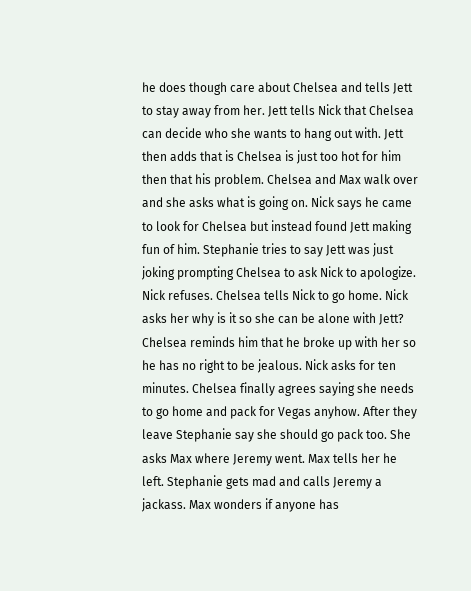he does though care about Chelsea and tells Jett to stay away from her. Jett tells Nick that Chelsea can decide who she wants to hang out with. Jett then adds that is Chelsea is just too hot for him then that his problem. Chelsea and Max walk over and she asks what is going on. Nick says he came to look for Chelsea but instead found Jett making fun of him. Stephanie tries to say Jett was just joking prompting Chelsea to ask Nick to apologize. Nick refuses. Chelsea tells Nick to go home. Nick asks her why is it so she can be alone with Jett? Chelsea reminds him that he broke up with her so he has no right to be jealous. Nick asks for ten minutes. Chelsea finally agrees saying she needs to go home and pack for Vegas anyhow. After they leave Stephanie say she should go pack too. She asks Max where Jeremy went. Max tells her he left. Stephanie gets mad and calls Jeremy a jackass. Max wonders if anyone has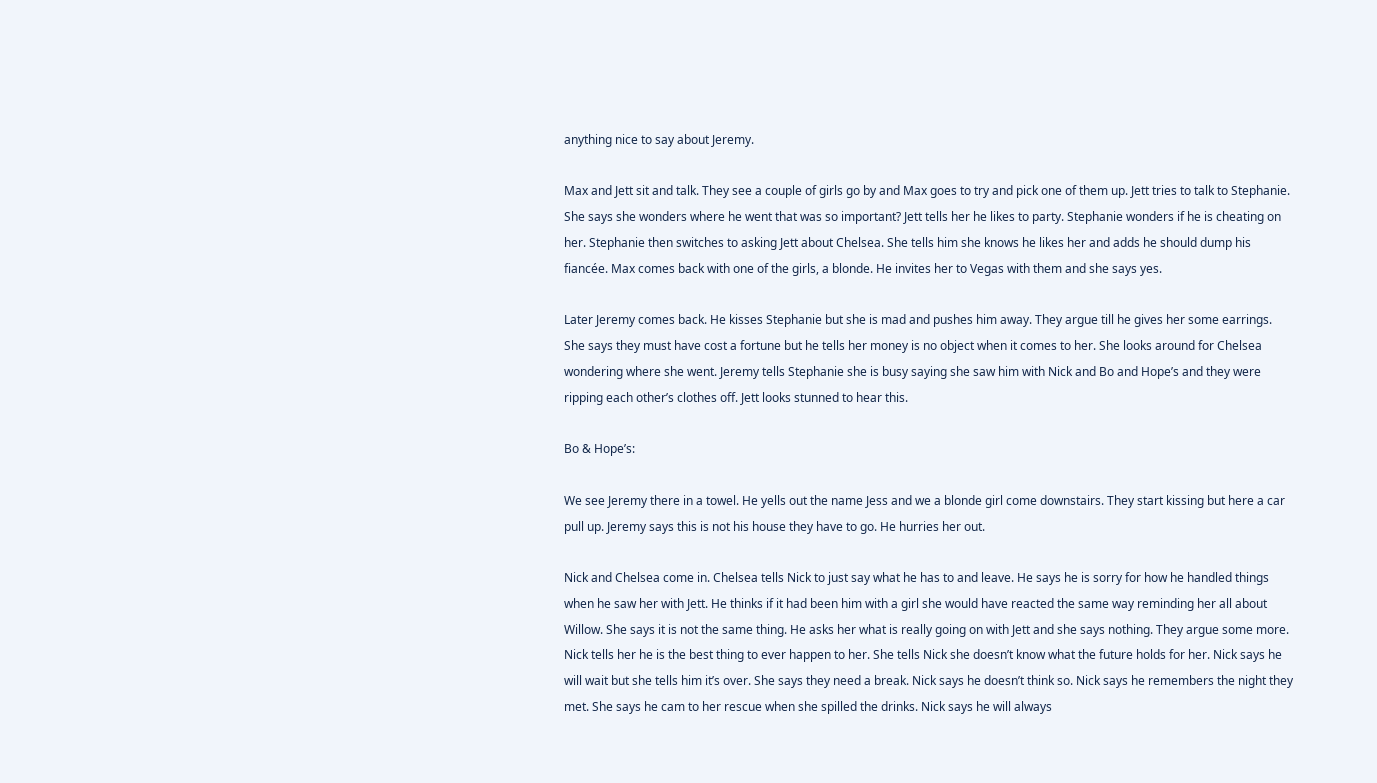anything nice to say about Jeremy.

Max and Jett sit and talk. They see a couple of girls go by and Max goes to try and pick one of them up. Jett tries to talk to Stephanie. She says she wonders where he went that was so important? Jett tells her he likes to party. Stephanie wonders if he is cheating on her. Stephanie then switches to asking Jett about Chelsea. She tells him she knows he likes her and adds he should dump his fiancée. Max comes back with one of the girls, a blonde. He invites her to Vegas with them and she says yes.

Later Jeremy comes back. He kisses Stephanie but she is mad and pushes him away. They argue till he gives her some earrings. She says they must have cost a fortune but he tells her money is no object when it comes to her. She looks around for Chelsea wondering where she went. Jeremy tells Stephanie she is busy saying she saw him with Nick and Bo and Hope’s and they were ripping each other’s clothes off. Jett looks stunned to hear this.

Bo & Hope’s:

We see Jeremy there in a towel. He yells out the name Jess and we a blonde girl come downstairs. They start kissing but here a car pull up. Jeremy says this is not his house they have to go. He hurries her out.

Nick and Chelsea come in. Chelsea tells Nick to just say what he has to and leave. He says he is sorry for how he handled things when he saw her with Jett. He thinks if it had been him with a girl she would have reacted the same way reminding her all about Willow. She says it is not the same thing. He asks her what is really going on with Jett and she says nothing. They argue some more. Nick tells her he is the best thing to ever happen to her. She tells Nick she doesn’t know what the future holds for her. Nick says he will wait but she tells him it’s over. She says they need a break. Nick says he doesn’t think so. Nick says he remembers the night they met. She says he cam to her rescue when she spilled the drinks. Nick says he will always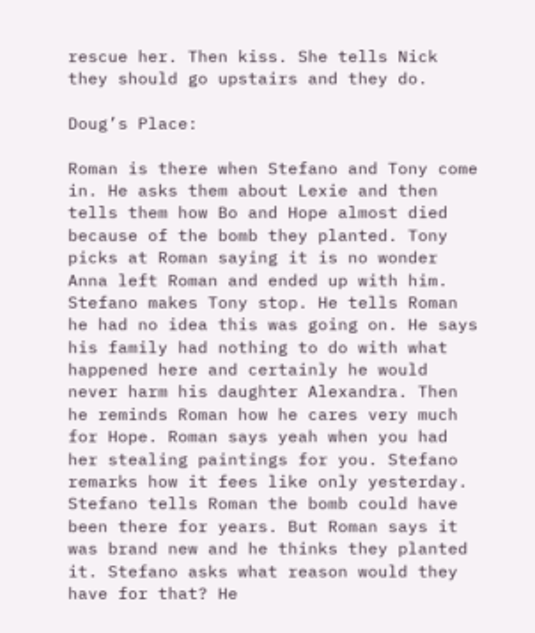rescue her. Then kiss. She tells Nick they should go upstairs and they do.

Doug’s Place:

Roman is there when Stefano and Tony come in. He asks them about Lexie and then tells them how Bo and Hope almost died because of the bomb they planted. Tony picks at Roman saying it is no wonder Anna left Roman and ended up with him. Stefano makes Tony stop. He tells Roman he had no idea this was going on. He says his family had nothing to do with what happened here and certainly he would never harm his daughter Alexandra. Then he reminds Roman how he cares very much for Hope. Roman says yeah when you had her stealing paintings for you. Stefano remarks how it fees like only yesterday. Stefano tells Roman the bomb could have been there for years. But Roman says it was brand new and he thinks they planted it. Stefano asks what reason would they have for that? He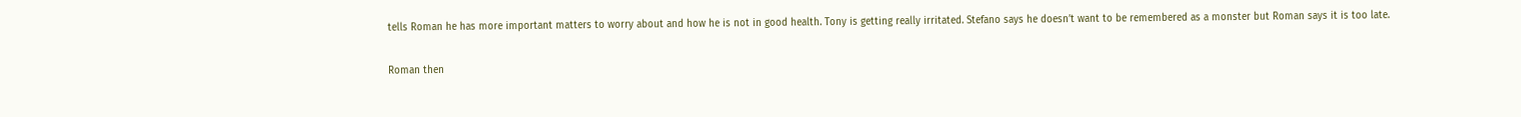tells Roman he has more important matters to worry about and how he is not in good health. Tony is getting really irritated. Stefano says he doesn’t want to be remembered as a monster but Roman says it is too late.

Roman then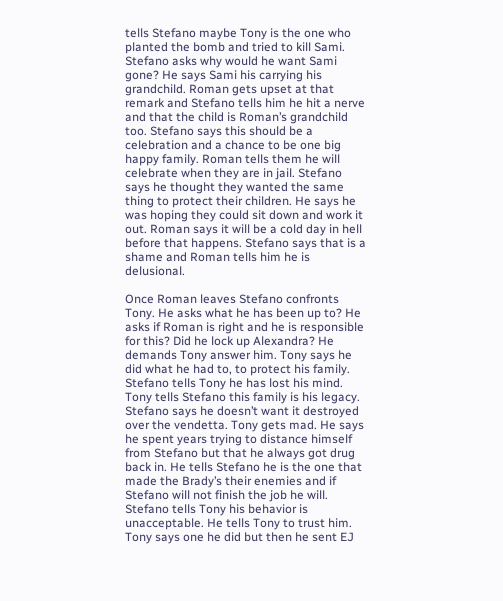tells Stefano maybe Tony is the one who planted the bomb and tried to kill Sami. Stefano asks why would he want Sami gone? He says Sami his carrying his grandchild. Roman gets upset at that remark and Stefano tells him he hit a nerve and that the child is Roman’s grandchild too. Stefano says this should be a celebration and a chance to be one big happy family. Roman tells them he will celebrate when they are in jail. Stefano says he thought they wanted the same thing to protect their children. He says he was hoping they could sit down and work it out. Roman says it will be a cold day in hell before that happens. Stefano says that is a shame and Roman tells him he is delusional.

Once Roman leaves Stefano confronts Tony. He asks what he has been up to? He asks if Roman is right and he is responsible for this? Did he lock up Alexandra? He demands Tony answer him. Tony says he did what he had to, to protect his family. Stefano tells Tony he has lost his mind. Tony tells Stefano this family is his legacy. Stefano says he doesn’t want it destroyed over the vendetta. Tony gets mad. He says he spent years trying to distance himself from Stefano but that he always got drug back in. He tells Stefano he is the one that made the Brady’s their enemies and if Stefano will not finish the job he will. Stefano tells Tony his behavior is unacceptable. He tells Tony to trust him. Tony says one he did but then he sent EJ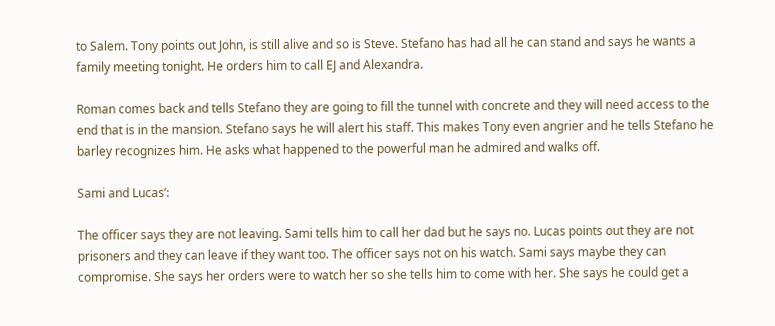to Salem. Tony points out John, is still alive and so is Steve. Stefano has had all he can stand and says he wants a family meeting tonight. He orders him to call EJ and Alexandra.

Roman comes back and tells Stefano they are going to fill the tunnel with concrete and they will need access to the end that is in the mansion. Stefano says he will alert his staff. This makes Tony even angrier and he tells Stefano he barley recognizes him. He asks what happened to the powerful man he admired and walks off.

Sami and Lucas’:

The officer says they are not leaving. Sami tells him to call her dad but he says no. Lucas points out they are not prisoners and they can leave if they want too. The officer says not on his watch. Sami says maybe they can compromise. She says her orders were to watch her so she tells him to come with her. She says he could get a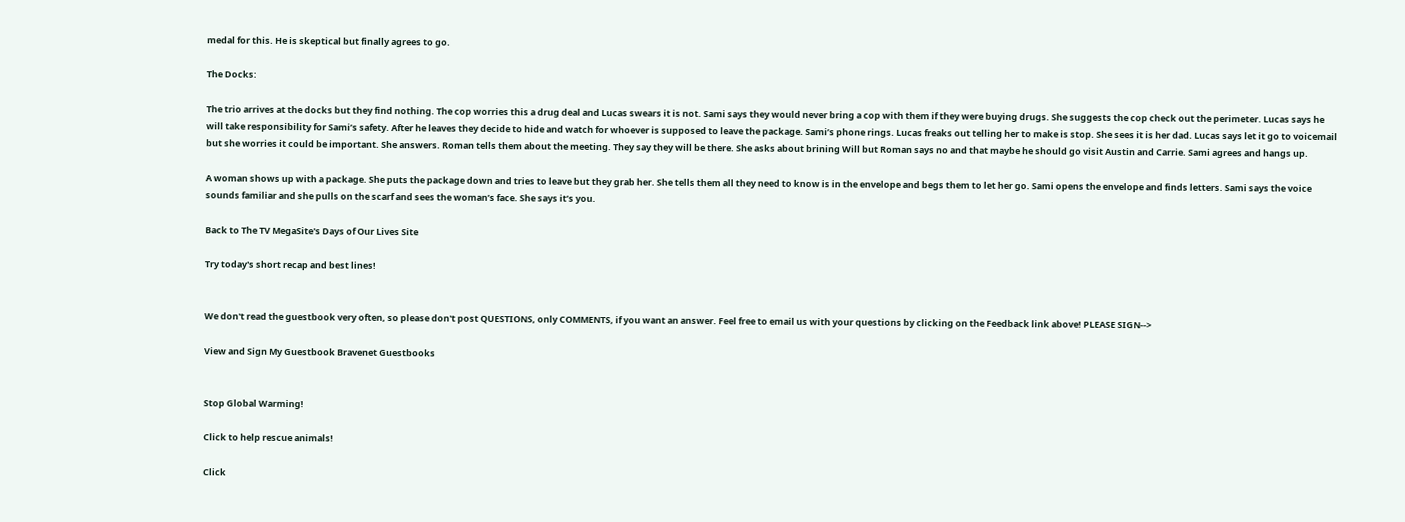medal for this. He is skeptical but finally agrees to go.

The Docks:

The trio arrives at the docks but they find nothing. The cop worries this a drug deal and Lucas swears it is not. Sami says they would never bring a cop with them if they were buying drugs. She suggests the cop check out the perimeter. Lucas says he will take responsibility for Sami’s safety. After he leaves they decide to hide and watch for whoever is supposed to leave the package. Sami’s phone rings. Lucas freaks out telling her to make is stop. She sees it is her dad. Lucas says let it go to voicemail but she worries it could be important. She answers. Roman tells them about the meeting. They say they will be there. She asks about brining Will but Roman says no and that maybe he should go visit Austin and Carrie. Sami agrees and hangs up.

A woman shows up with a package. She puts the package down and tries to leave but they grab her. She tells them all they need to know is in the envelope and begs them to let her go. Sami opens the envelope and finds letters. Sami says the voice sounds familiar and she pulls on the scarf and sees the woman’s face. She says it’s you.

Back to The TV MegaSite's Days of Our Lives Site

Try today's short recap and best lines!


We don't read the guestbook very often, so please don't post QUESTIONS, only COMMENTS, if you want an answer. Feel free to email us with your questions by clicking on the Feedback link above! PLEASE SIGN-->

View and Sign My Guestbook Bravenet Guestbooks


Stop Global Warming!

Click to help rescue animals!

Click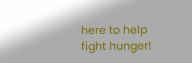here to help fight hunger!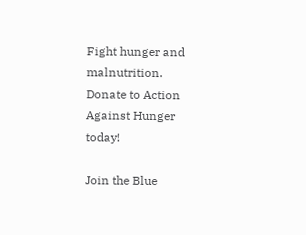Fight hunger and malnutrition.
Donate to Action Against Hunger today!

Join the Blue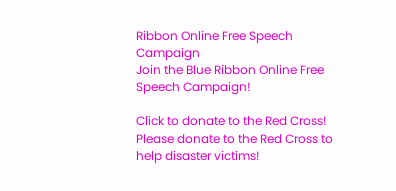Ribbon Online Free Speech Campaign
Join the Blue Ribbon Online Free Speech Campaign!

Click to donate to the Red Cross!
Please donate to the Red Cross to help disaster victims!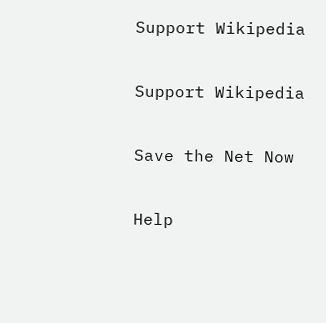Support Wikipedia

Support Wikipedia

Save the Net Now

Help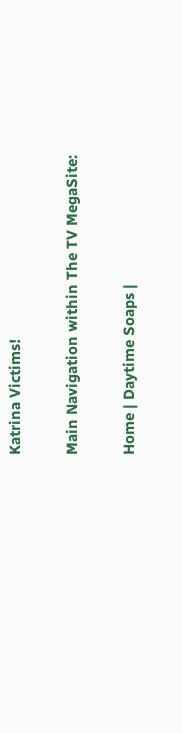Katrina Victims!

Main Navigation within The TV MegaSite:

Home | Daytime Soaps |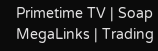Primetime TV | Soap MegaLinks | Trading